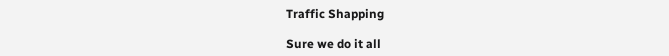Traffic Shapping

Sure we do it all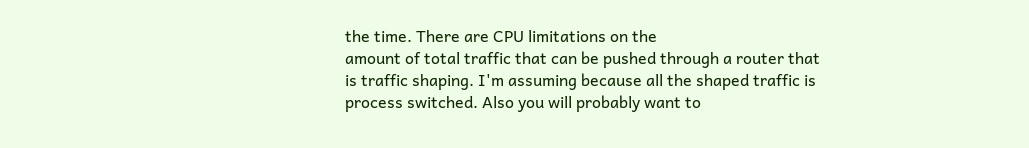the time. There are CPU limitations on the
amount of total traffic that can be pushed through a router that
is traffic shaping. I'm assuming because all the shaped traffic is
process switched. Also you will probably want to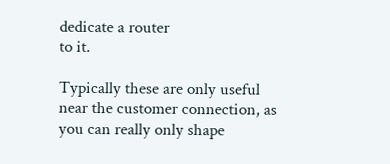dedicate a router
to it.

Typically these are only useful near the customer connection, as
you can really only shape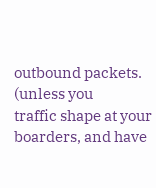outbound packets. (unless you
traffic shape at your boarders, and have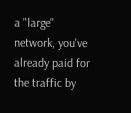a "large" network, you've
already paid for the traffic by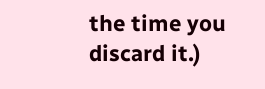the time you discard it.)